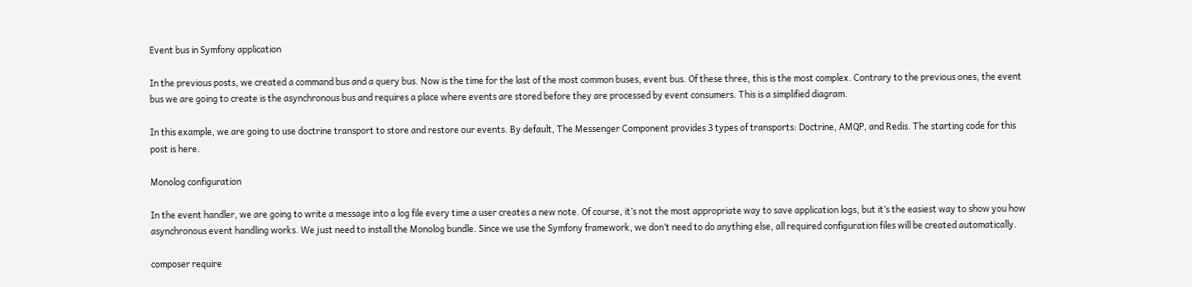Event bus in Symfony application

In the previous posts, we created a command bus and a query bus. Now is the time for the last of the most common buses, event bus. Of these three, this is the most complex. Contrary to the previous ones, the event bus we are going to create is the asynchronous bus and requires a place where events are stored before they are processed by event consumers. This is a simplified diagram.

In this example, we are going to use doctrine transport to store and restore our events. By default, The Messenger Component provides 3 types of transports: Doctrine, AMQP, and Redis. The starting code for this post is here.

Monolog configuration

In the event handler, we are going to write a message into a log file every time a user creates a new note. Of course, it’s not the most appropriate way to save application logs, but it’s the easiest way to show you how asynchronous event handling works. We just need to install the Monolog bundle. Since we use the Symfony framework, we don’t need to do anything else, all required configuration files will be created automatically.

composer require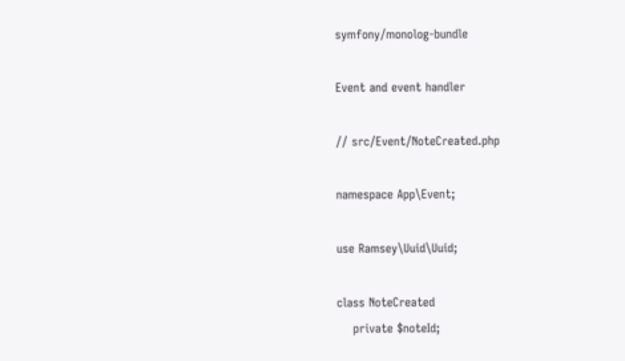symfony/monolog-bundle

Event and event handler

// src/Event/NoteCreated.php

namespace App\Event;

use Ramsey\Uuid\Uuid;

class NoteCreated
    private $noteId;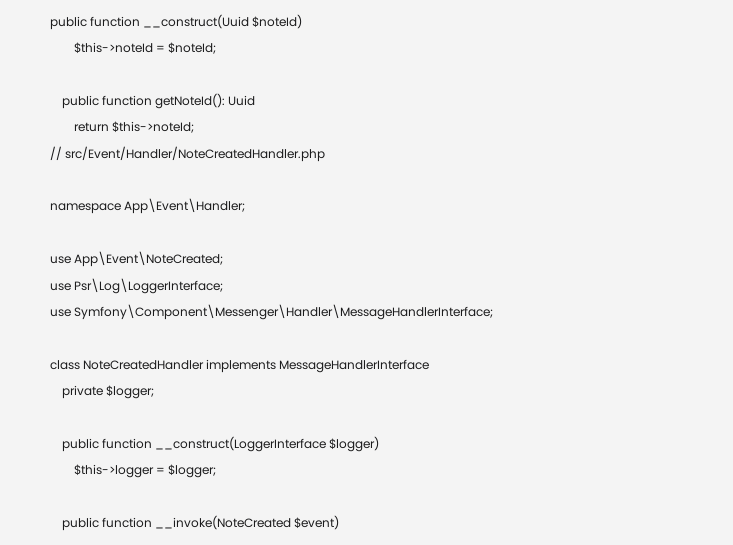public function __construct(Uuid $noteId)
        $this->noteId = $noteId;

    public function getNoteId(): Uuid
        return $this->noteId;
// src/Event/Handler/NoteCreatedHandler.php

namespace App\Event\Handler;

use App\Event\NoteCreated;
use Psr\Log\LoggerInterface;
use Symfony\Component\Messenger\Handler\MessageHandlerInterface;

class NoteCreatedHandler implements MessageHandlerInterface
    private $logger;

    public function __construct(LoggerInterface $logger)
        $this->logger = $logger;

    public function __invoke(NoteCreated $event)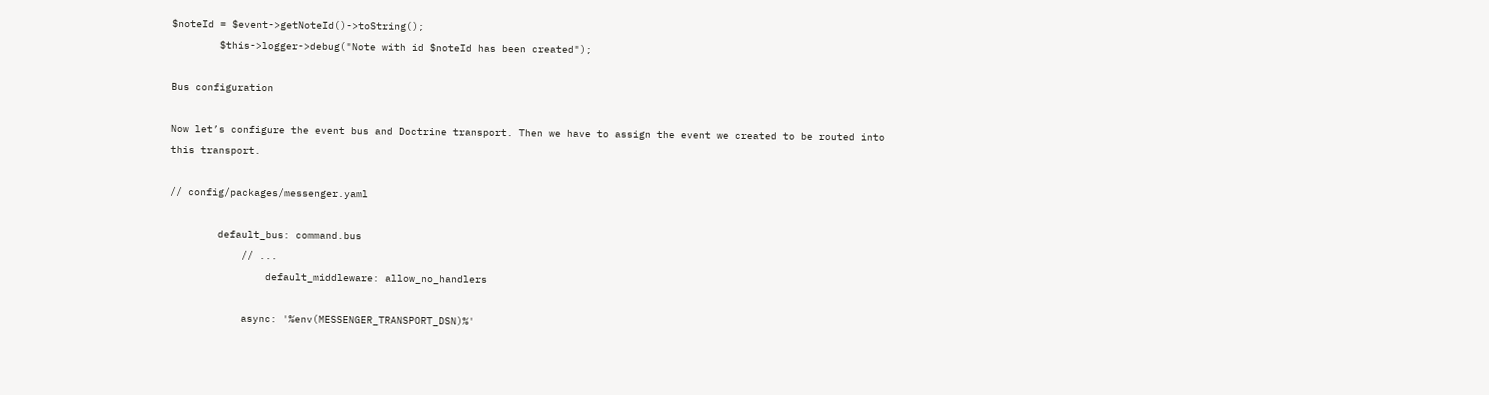$noteId = $event->getNoteId()->toString();
        $this->logger->debug("Note with id $noteId has been created");

Bus configuration

Now let’s configure the event bus and Doctrine transport. Then we have to assign the event we created to be routed into this transport.

// config/packages/messenger.yaml

        default_bus: command.bus
            // ...
                default_middleware: allow_no_handlers

            async: '%env(MESSENGER_TRANSPORT_DSN)%'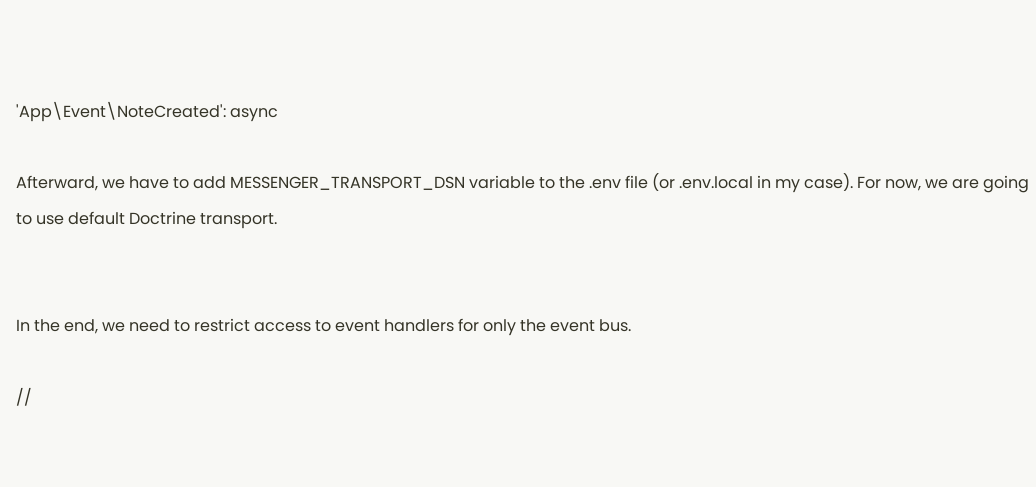'App\Event\NoteCreated': async

Afterward, we have to add MESSENGER_TRANSPORT_DSN variable to the .env file (or .env.local in my case). For now, we are going to use default Doctrine transport.


In the end, we need to restrict access to event handlers for only the event bus.

//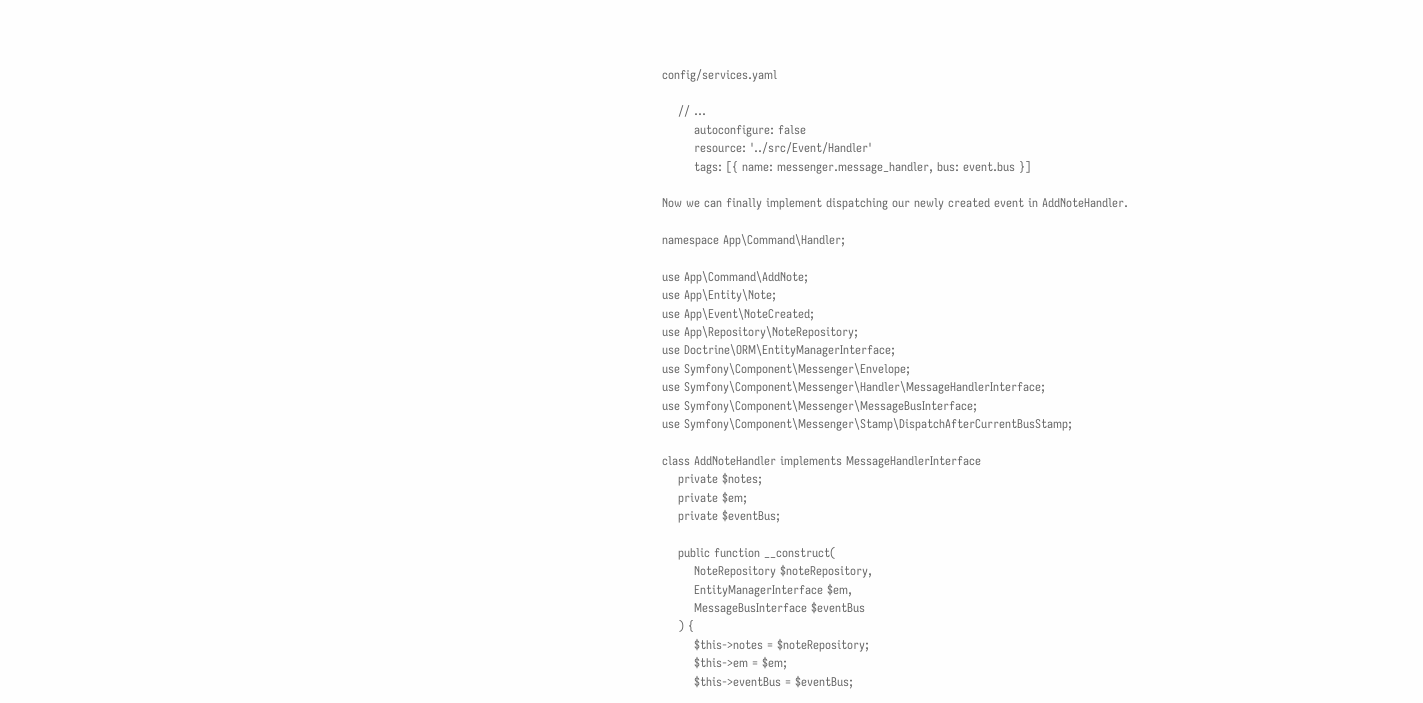config/services.yaml

    // ...
        autoconfigure: false
        resource: '../src/Event/Handler'
        tags: [{ name: messenger.message_handler, bus: event.bus }]

Now we can finally implement dispatching our newly created event in AddNoteHandler.

namespace App\Command\Handler;

use App\Command\AddNote;
use App\Entity\Note;
use App\Event\NoteCreated;
use App\Repository\NoteRepository;
use Doctrine\ORM\EntityManagerInterface;
use Symfony\Component\Messenger\Envelope;
use Symfony\Component\Messenger\Handler\MessageHandlerInterface;
use Symfony\Component\Messenger\MessageBusInterface;
use Symfony\Component\Messenger\Stamp\DispatchAfterCurrentBusStamp;

class AddNoteHandler implements MessageHandlerInterface
    private $notes;
    private $em;
    private $eventBus;

    public function __construct(
        NoteRepository $noteRepository,
        EntityManagerInterface $em,
        MessageBusInterface $eventBus
    ) {
        $this->notes = $noteRepository;
        $this->em = $em;
        $this->eventBus = $eventBus;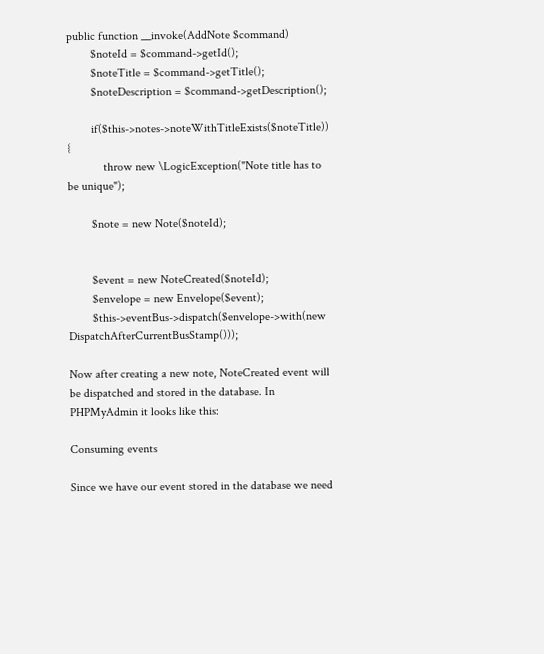public function __invoke(AddNote $command)
        $noteId = $command->getId();
        $noteTitle = $command->getTitle();
        $noteDescription = $command->getDescription();

        if($this->notes->noteWithTitleExists($noteTitle)) {
            throw new \LogicException("Note title has to be unique");

        $note = new Note($noteId);


        $event = new NoteCreated($noteId);
        $envelope = new Envelope($event);
        $this->eventBus->dispatch($envelope->with(new DispatchAfterCurrentBusStamp()));

Now after creating a new note, NoteCreated event will be dispatched and stored in the database. In PHPMyAdmin it looks like this:

Consuming events

Since we have our event stored in the database we need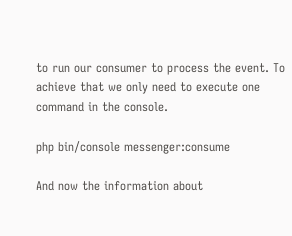to run our consumer to process the event. To achieve that we only need to execute one command in the console.

php bin/console messenger:consume

And now the information about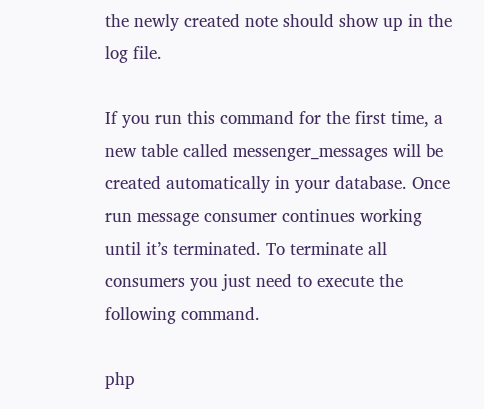the newly created note should show up in the log file.

If you run this command for the first time, a new table called messenger_messages will be created automatically in your database. Once run message consumer continues working until it’s terminated. To terminate all consumers you just need to execute the following command.

php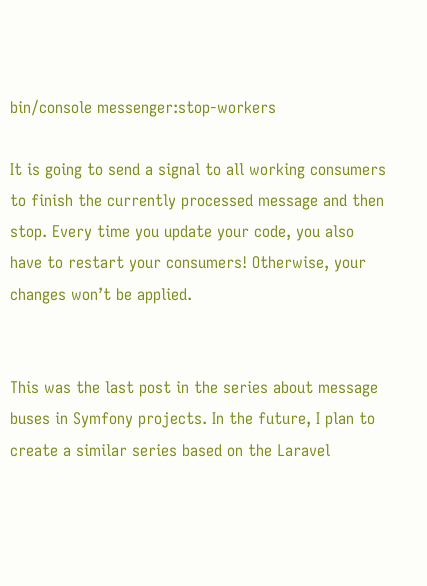bin/console messenger:stop-workers

It is going to send a signal to all working consumers to finish the currently processed message and then stop. Every time you update your code, you also have to restart your consumers! Otherwise, your changes won’t be applied.


This was the last post in the series about message buses in Symfony projects. In the future, I plan to create a similar series based on the Laravel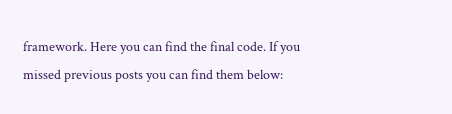framework. Here you can find the final code. If you missed previous posts you can find them below: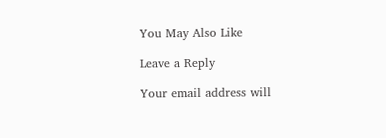You May Also Like

Leave a Reply

Your email address will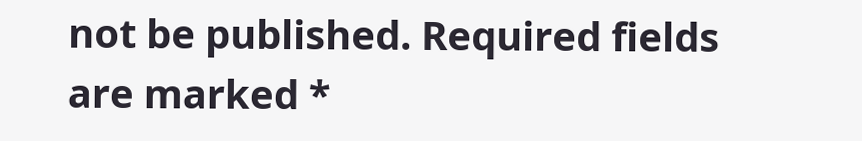not be published. Required fields are marked *